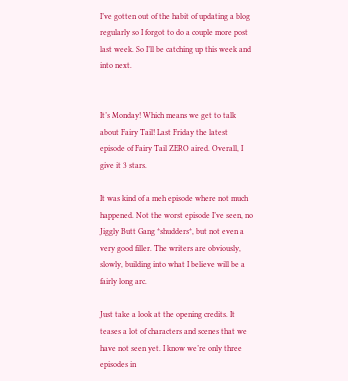I’ve gotten out of the habit of updating a blog regularly so I forgot to do a couple more post last week. So I’ll be catching up this week and into next.


It’s Monday! Which means we get to talk about Fairy Tail! Last Friday the latest episode of Fairy Tail ZERO aired. Overall, I give it 3 stars.

It was kind of a meh episode where not much happened. Not the worst episode I’ve seen, no Jiggly Butt Gang *shudders*, but not even a very good filler. The writers are obviously, slowly, building into what I believe will be a fairly long arc.

Just take a look at the opening credits. It teases a lot of characters and scenes that we have not seen yet. I know we’re only three episodes in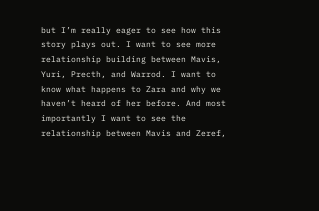but I’m really eager to see how this story plays out. I want to see more relationship building between Mavis, Yuri, Precth, and Warrod. I want to know what happens to Zara and why we haven’t heard of her before. And most importantly I want to see the relationship between Mavis and Zeref,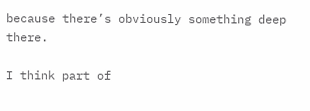because there’s obviously something deep there.

I think part of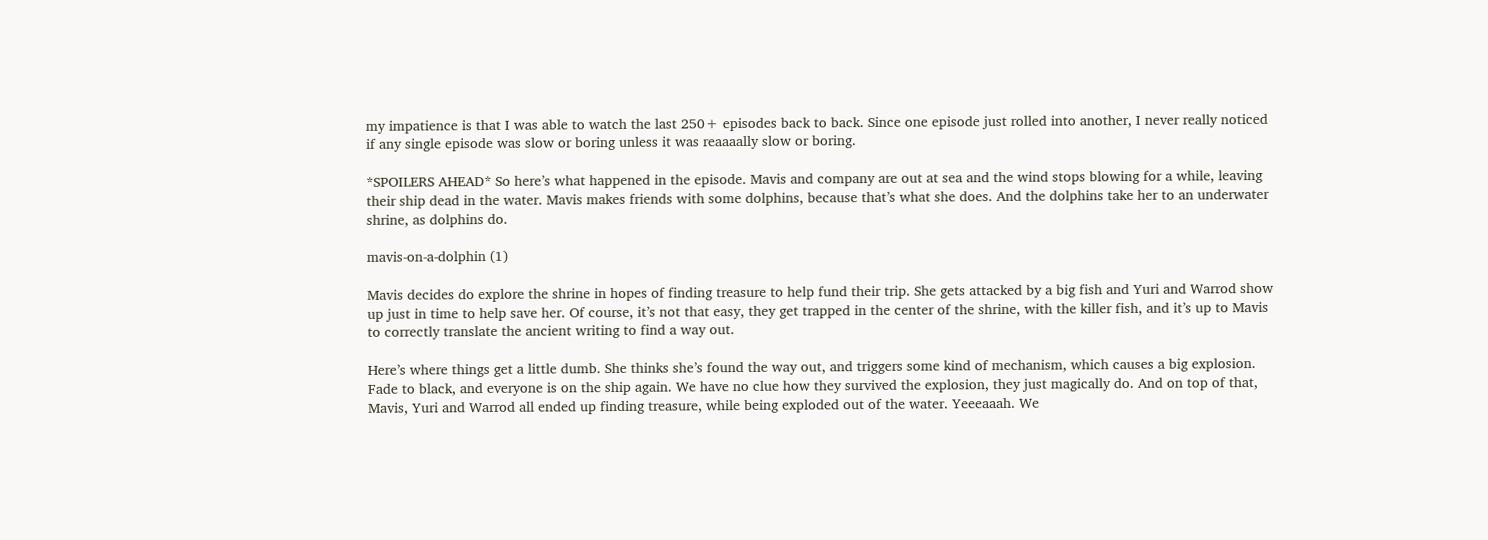my impatience is that I was able to watch the last 250+ episodes back to back. Since one episode just rolled into another, I never really noticed if any single episode was slow or boring unless it was reaaaally slow or boring.

*SPOILERS AHEAD* So here’s what happened in the episode. Mavis and company are out at sea and the wind stops blowing for a while, leaving their ship dead in the water. Mavis makes friends with some dolphins, because that’s what she does. And the dolphins take her to an underwater shrine, as dolphins do.

mavis-on-a-dolphin (1)

Mavis decides do explore the shrine in hopes of finding treasure to help fund their trip. She gets attacked by a big fish and Yuri and Warrod show up just in time to help save her. Of course, it’s not that easy, they get trapped in the center of the shrine, with the killer fish, and it’s up to Mavis to correctly translate the ancient writing to find a way out.

Here’s where things get a little dumb. She thinks she’s found the way out, and triggers some kind of mechanism, which causes a big explosion. Fade to black, and everyone is on the ship again. We have no clue how they survived the explosion, they just magically do. And on top of that, Mavis, Yuri and Warrod all ended up finding treasure, while being exploded out of the water. Yeeeaaah. We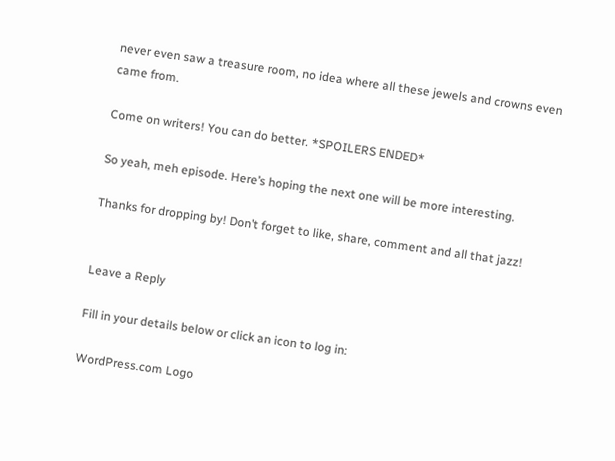never even saw a treasure room, no idea where all these jewels and crowns even came from.

Come on writers! You can do better. *SPOILERS ENDED*

So yeah, meh episode. Here’s hoping the next one will be more interesting.

Thanks for dropping by! Don’t forget to like, share, comment and all that jazz!


Leave a Reply

Fill in your details below or click an icon to log in:

WordPress.com Logo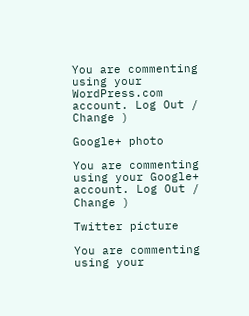You are commenting using your WordPress.com account. Log Out /  Change )

Google+ photo

You are commenting using your Google+ account. Log Out /  Change )

Twitter picture

You are commenting using your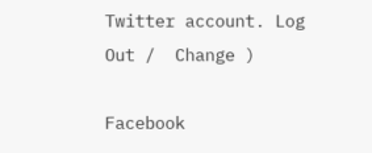Twitter account. Log Out /  Change )

Facebook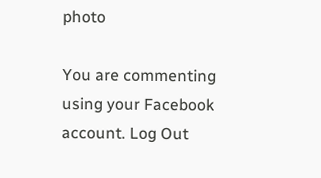photo

You are commenting using your Facebook account. Log Out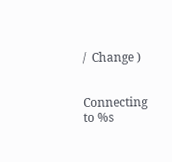/  Change )


Connecting to %s